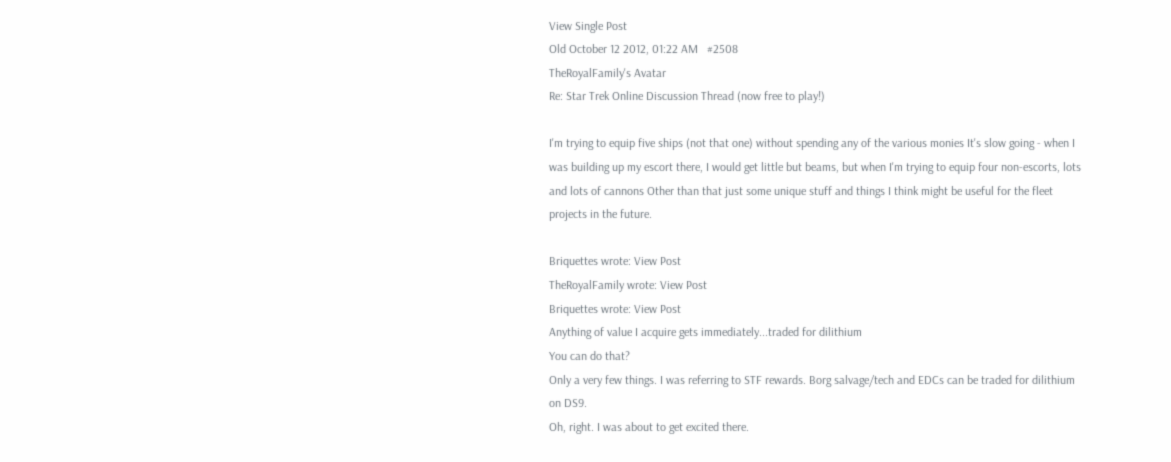View Single Post
Old October 12 2012, 01:22 AM   #2508
TheRoyalFamily's Avatar
Re: Star Trek Online Discussion Thread (now free to play!)

I'm trying to equip five ships (not that one) without spending any of the various monies It's slow going - when I was building up my escort there, I would get little but beams, but when I'm trying to equip four non-escorts, lots and lots of cannons Other than that just some unique stuff and things I think might be useful for the fleet projects in the future.

Briquettes wrote: View Post
TheRoyalFamily wrote: View Post
Briquettes wrote: View Post
Anything of value I acquire gets immediately...traded for dilithium
You can do that?
Only a very few things. I was referring to STF rewards. Borg salvage/tech and EDCs can be traded for dilithium on DS9.
Oh, right. I was about to get excited there.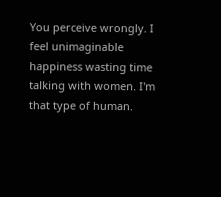You perceive wrongly. I feel unimaginable happiness wasting time talking with women. I'm that type of human.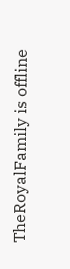TheRoyalFamily is offline